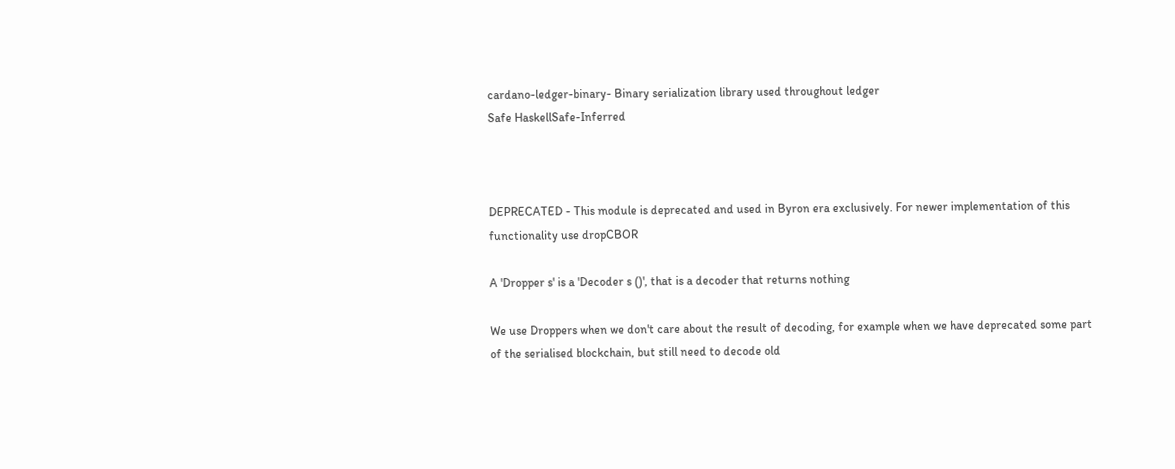cardano-ledger-binary- Binary serialization library used throughout ledger
Safe HaskellSafe-Inferred



DEPRECATED - This module is deprecated and used in Byron era exclusively. For newer implementation of this functionality use dropCBOR

A 'Dropper s' is a 'Decoder s ()', that is a decoder that returns nothing

We use Droppers when we don't care about the result of decoding, for example when we have deprecated some part of the serialised blockchain, but still need to decode old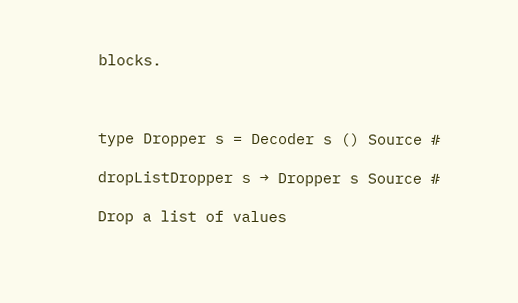blocks.



type Dropper s = Decoder s () Source #

dropListDropper s → Dropper s Source #

Drop a list of values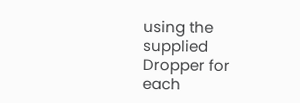using the supplied Dropper for each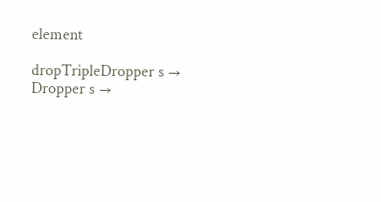element

dropTripleDropper s → Dropper s →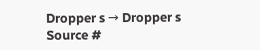Dropper s → Dropper s Source #